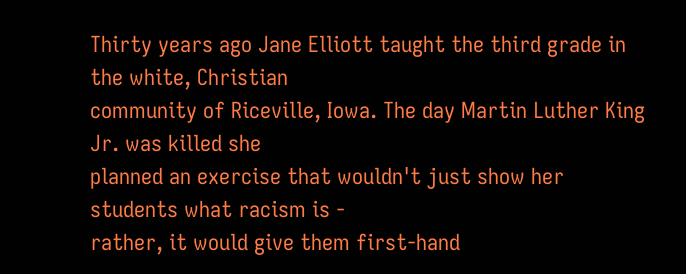Thirty years ago Jane Elliott taught the third grade in the white, Christian
community of Riceville, Iowa. The day Martin Luther King Jr. was killed she
planned an exercise that wouldn't just show her students what racism is -
rather, it would give them first-hand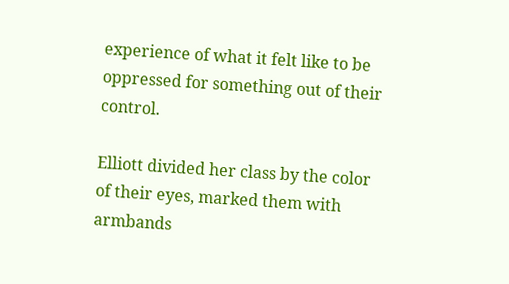experience of what it felt like to be
oppressed for something out of their control.

Elliott divided her class by the color of their eyes, marked them with
armbands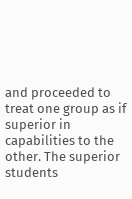and proceeded to treat one group as if superior in capabilities to the
other. The superior students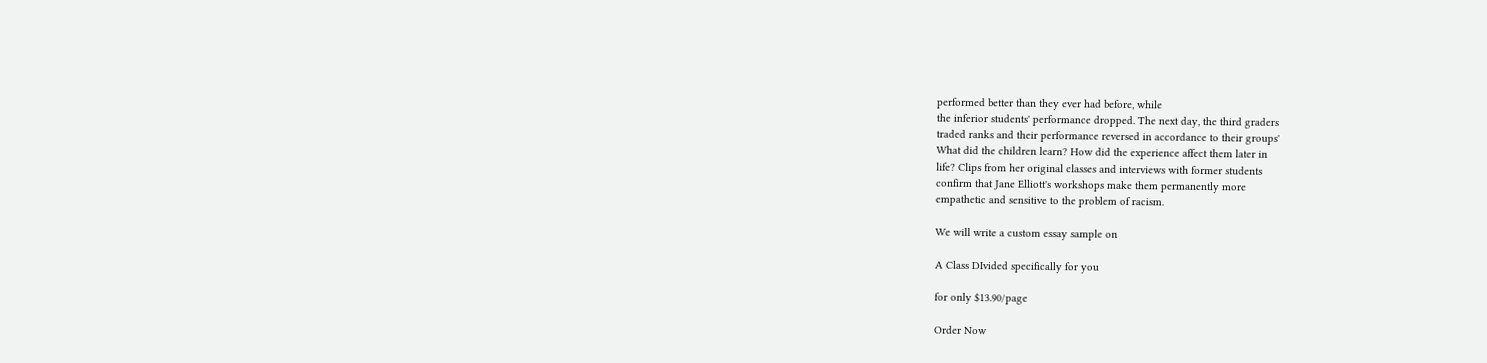performed better than they ever had before, while
the inferior students' performance dropped. The next day, the third graders
traded ranks and their performance reversed in accordance to their groups'
What did the children learn? How did the experience affect them later in
life? Clips from her original classes and interviews with former students
confirm that Jane Elliott's workshops make them permanently more
empathetic and sensitive to the problem of racism.

We will write a custom essay sample on

A Class DIvided specifically for you

for only $13.90/page

Order Now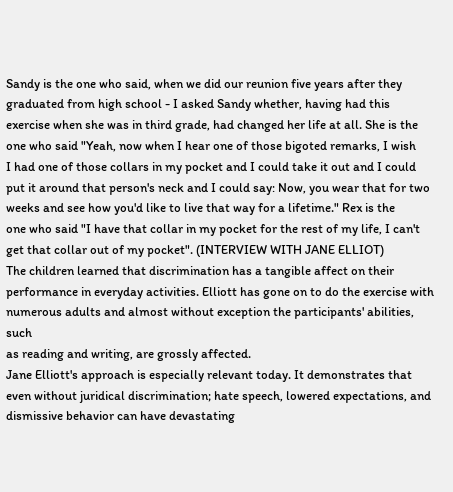Sandy is the one who said, when we did our reunion five years after they
graduated from high school - I asked Sandy whether, having had this
exercise when she was in third grade, had changed her life at all. She is the
one who said "Yeah, now when I hear one of those bigoted remarks, I wish
I had one of those collars in my pocket and I could take it out and I could
put it around that person's neck and I could say: Now, you wear that for two
weeks and see how you'd like to live that way for a lifetime." Rex is the
one who said "I have that collar in my pocket for the rest of my life, I can't
get that collar out of my pocket". (INTERVIEW WITH JANE ELLIOT)
The children learned that discrimination has a tangible affect on their
performance in everyday activities. Elliott has gone on to do the exercise with
numerous adults and almost without exception the participants' abilities, such
as reading and writing, are grossly affected.
Jane Elliott's approach is especially relevant today. It demonstrates that
even without juridical discrimination; hate speech, lowered expectations, and
dismissive behavior can have devastating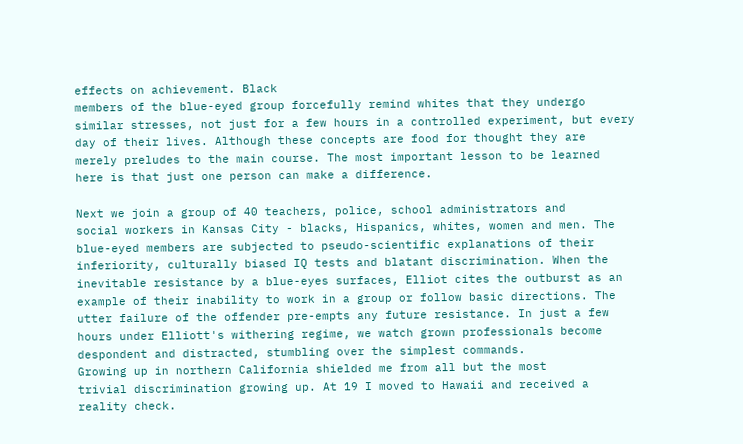effects on achievement. Black
members of the blue-eyed group forcefully remind whites that they undergo
similar stresses, not just for a few hours in a controlled experiment, but every
day of their lives. Although these concepts are food for thought they are
merely preludes to the main course. The most important lesson to be learned
here is that just one person can make a difference.

Next we join a group of 40 teachers, police, school administrators and
social workers in Kansas City - blacks, Hispanics, whites, women and men. The
blue-eyed members are subjected to pseudo-scientific explanations of their
inferiority, culturally biased IQ tests and blatant discrimination. When the
inevitable resistance by a blue-eyes surfaces, Elliot cites the outburst as an
example of their inability to work in a group or follow basic directions. The
utter failure of the offender pre-empts any future resistance. In just a few
hours under Elliott's withering regime, we watch grown professionals become
despondent and distracted, stumbling over the simplest commands.
Growing up in northern California shielded me from all but the most
trivial discrimination growing up. At 19 I moved to Hawaii and received a
reality check.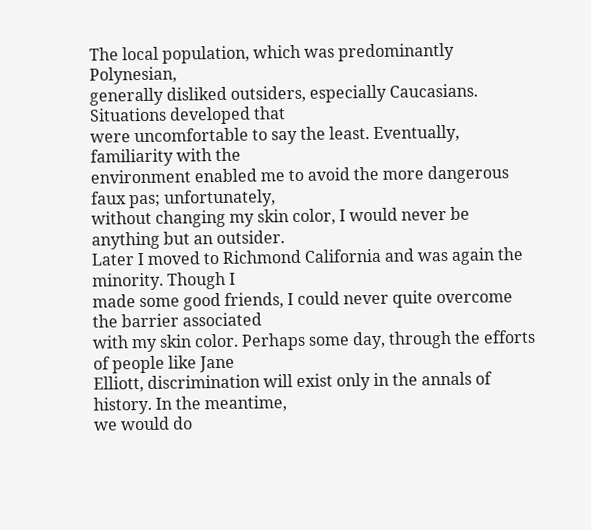The local population, which was predominantly Polynesian,
generally disliked outsiders, especially Caucasians. Situations developed that
were uncomfortable to say the least. Eventually, familiarity with the
environment enabled me to avoid the more dangerous faux pas; unfortunately,
without changing my skin color, I would never be anything but an outsider.
Later I moved to Richmond California and was again the minority. Though I
made some good friends, I could never quite overcome the barrier associated
with my skin color. Perhaps some day, through the efforts of people like Jane
Elliott, discrimination will exist only in the annals of history. In the meantime,
we would do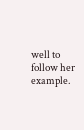well to follow her example.